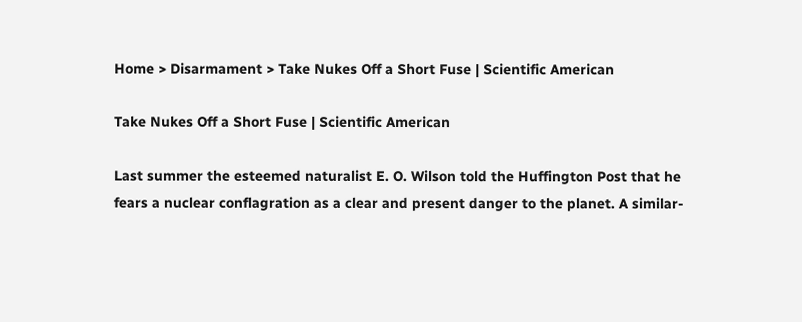Home > Disarmament > Take Nukes Off a Short Fuse | Scientific American

Take Nukes Off a Short Fuse | Scientific American

Last summer the esteemed naturalist E. O. Wilson told the Huffington Post that he fears a nuclear conflagration as a clear and present danger to the planet. A similar-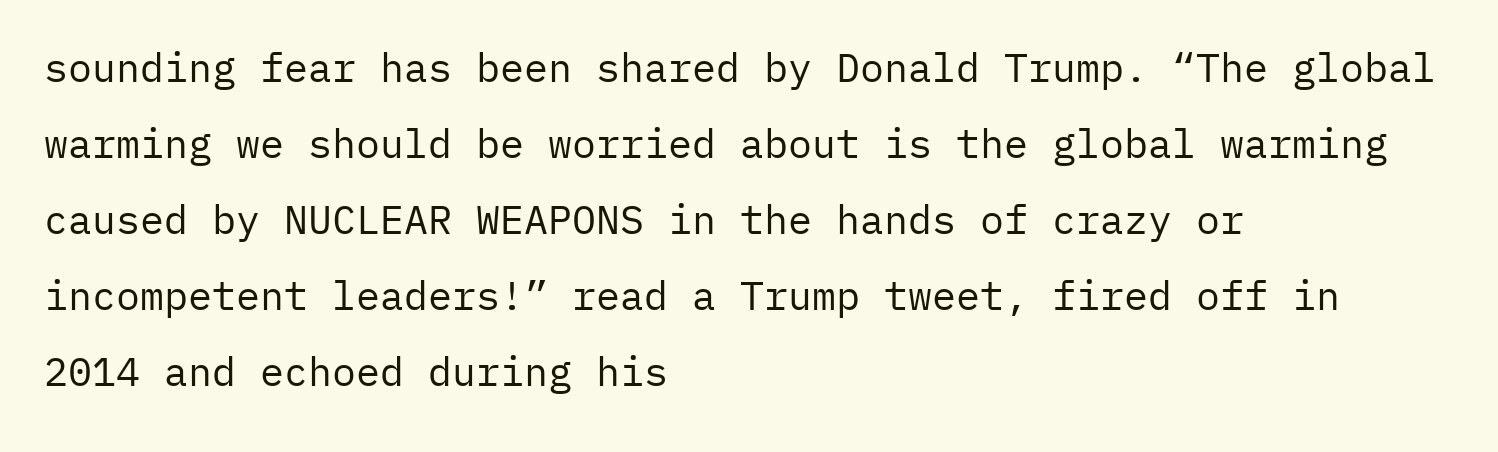sounding fear has been shared by Donald Trump. “The global warming we should be worried about is the global warming caused by NUCLEAR WEAPONS in the hands of crazy or incompetent leaders!” read a Trump tweet, fired off in 2014 and echoed during his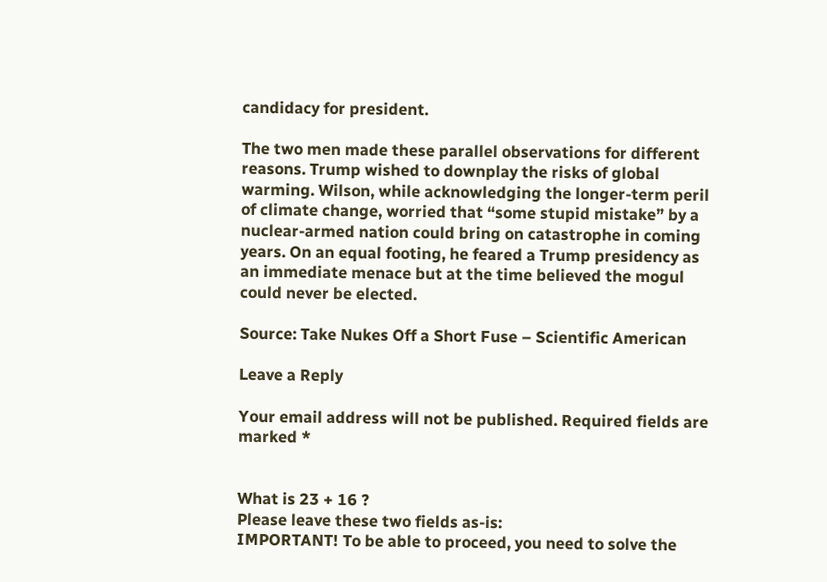candidacy for president.

The two men made these parallel observations for different reasons. Trump wished to downplay the risks of global warming. Wilson, while acknowledging the longer-term peril of climate change, worried that “some stupid mistake” by a nuclear-armed nation could bring on catastrophe in coming years. On an equal footing, he feared a Trump presidency as an immediate menace but at the time believed the mogul could never be elected.

Source: Take Nukes Off a Short Fuse – Scientific American

Leave a Reply

Your email address will not be published. Required fields are marked *


What is 23 + 16 ?
Please leave these two fields as-is:
IMPORTANT! To be able to proceed, you need to solve the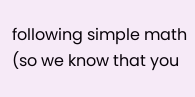following simple math (so we know that you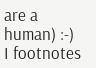are a human) :-)
I footnotes